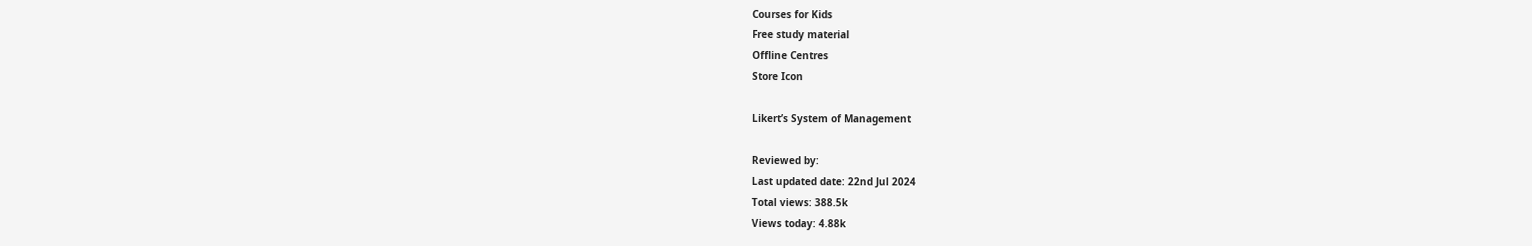Courses for Kids
Free study material
Offline Centres
Store Icon

Likert’s System of Management

Reviewed by:
Last updated date: 22nd Jul 2024
Total views: 388.5k
Views today: 4.88k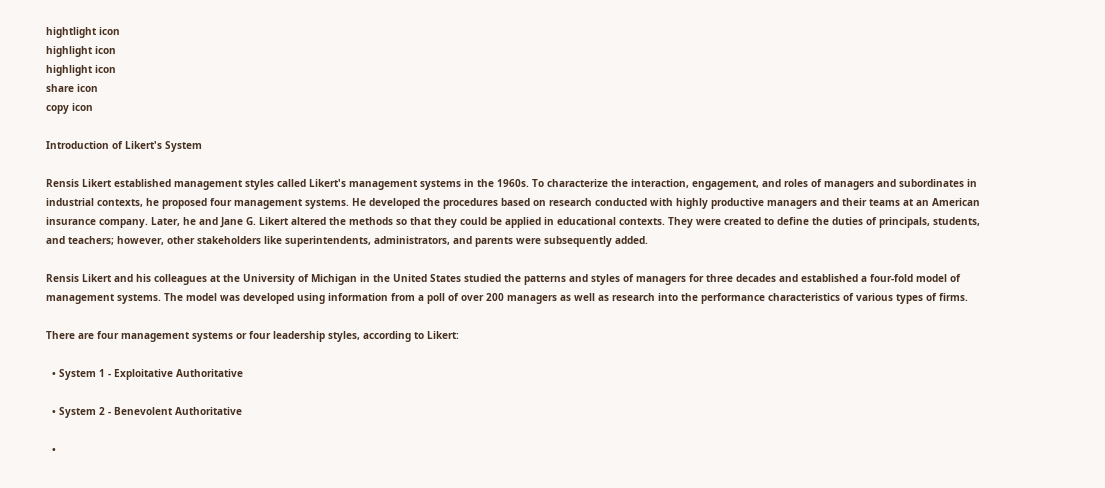hightlight icon
highlight icon
highlight icon
share icon
copy icon

Introduction of Likert's System

Rensis Likert established management styles called Likert's management systems in the 1960s. To characterize the interaction, engagement, and roles of managers and subordinates in industrial contexts, he proposed four management systems. He developed the procedures based on research conducted with highly productive managers and their teams at an American insurance company. Later, he and Jane G. Likert altered the methods so that they could be applied in educational contexts. They were created to define the duties of principals, students, and teachers; however, other stakeholders like superintendents, administrators, and parents were subsequently added.

Rensis Likert and his colleagues at the University of Michigan in the United States studied the patterns and styles of managers for three decades and established a four-fold model of management systems. The model was developed using information from a poll of over 200 managers as well as research into the performance characteristics of various types of firms.

There are four management systems or four leadership styles, according to Likert:

  • System 1 - Exploitative Authoritative

  • System 2 - Benevolent Authoritative

  •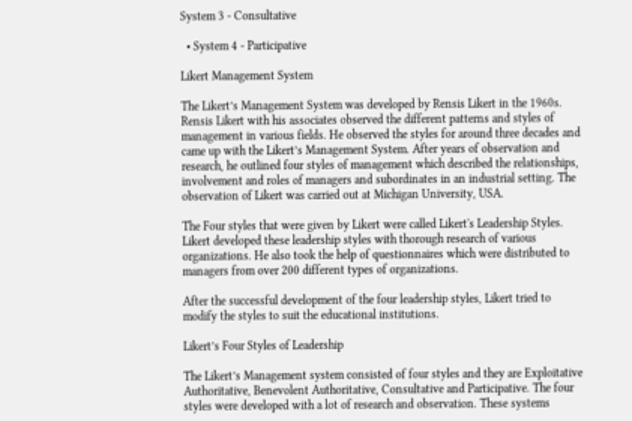System 3 - Consultative

  • System 4 - Participative

Likert Management System

The Likert’s Management System was developed by Rensis Likert in the 1960s. Rensis Likert with his associates observed the different patterns and styles of management in various fields. He observed the styles for around three decades and came up with the Likert’s Management System. After years of observation and research, he outlined four styles of management which described the relationships, involvement and roles of managers and subordinates in an industrial setting. The observation of Likert was carried out at Michigan University, USA.

The Four styles that were given by Likert were called Likert's Leadership Styles. Likert developed these leadership styles with thorough research of various organizations. He also took the help of questionnaires which were distributed to managers from over 200 different types of organizations.

After the successful development of the four leadership styles, Likert tried to modify the styles to suit the educational institutions.

Likert’s Four Styles of Leadership

The Likert’s Management system consisted of four styles and they are Exploitative Authoritative, Benevolent Authoritative, Consultative and Participative. The four styles were developed with a lot of research and observation. These systems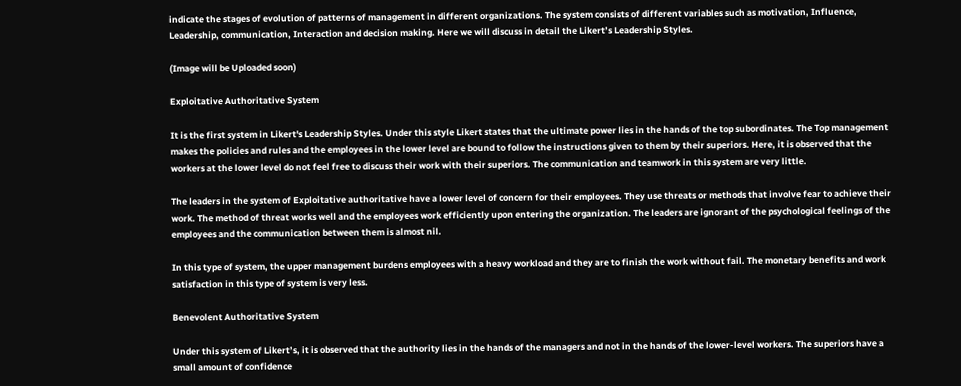indicate the stages of evolution of patterns of management in different organizations. The system consists of different variables such as motivation, Influence, Leadership, communication, Interaction and decision making. Here we will discuss in detail the Likert’s Leadership Styles.

(Image will be Uploaded soon)

Exploitative Authoritative System

It is the first system in Likert's Leadership Styles. Under this style Likert states that the ultimate power lies in the hands of the top subordinates. The Top management makes the policies and rules and the employees in the lower level are bound to follow the instructions given to them by their superiors. Here, it is observed that the workers at the lower level do not feel free to discuss their work with their superiors. The communication and teamwork in this system are very little.

The leaders in the system of Exploitative authoritative have a lower level of concern for their employees. They use threats or methods that involve fear to achieve their work. The method of threat works well and the employees work efficiently upon entering the organization. The leaders are ignorant of the psychological feelings of the employees and the communication between them is almost nil.

In this type of system, the upper management burdens employees with a heavy workload and they are to finish the work without fail. The monetary benefits and work satisfaction in this type of system is very less.

Benevolent Authoritative System

Under this system of Likert’s, it is observed that the authority lies in the hands of the managers and not in the hands of the lower-level workers. The superiors have a small amount of confidence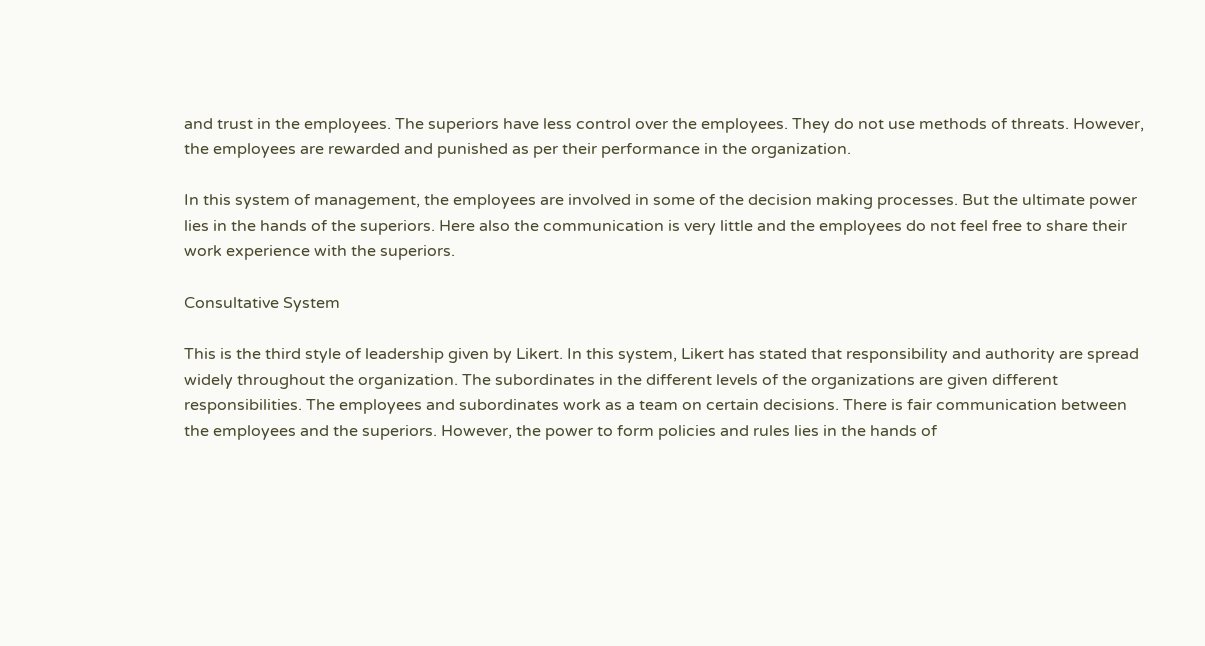and trust in the employees. The superiors have less control over the employees. They do not use methods of threats. However, the employees are rewarded and punished as per their performance in the organization.

In this system of management, the employees are involved in some of the decision making processes. But the ultimate power lies in the hands of the superiors. Here also the communication is very little and the employees do not feel free to share their work experience with the superiors.

Consultative System

This is the third style of leadership given by Likert. In this system, Likert has stated that responsibility and authority are spread widely throughout the organization. The subordinates in the different levels of the organizations are given different responsibilities. The employees and subordinates work as a team on certain decisions. There is fair communication between the employees and the superiors. However, the power to form policies and rules lies in the hands of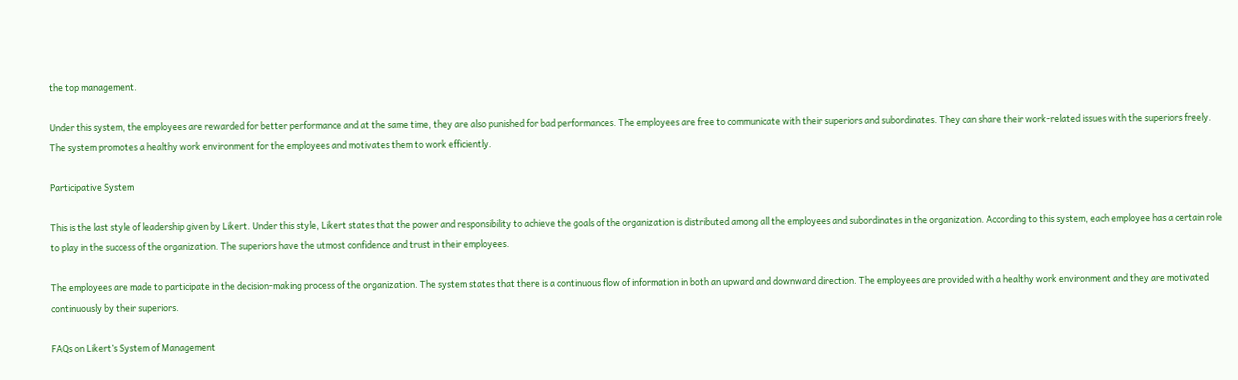the top management.

Under this system, the employees are rewarded for better performance and at the same time, they are also punished for bad performances. The employees are free to communicate with their superiors and subordinates. They can share their work-related issues with the superiors freely. The system promotes a healthy work environment for the employees and motivates them to work efficiently.

Participative System

This is the last style of leadership given by Likert. Under this style, Likert states that the power and responsibility to achieve the goals of the organization is distributed among all the employees and subordinates in the organization. According to this system, each employee has a certain role to play in the success of the organization. The superiors have the utmost confidence and trust in their employees.

The employees are made to participate in the decision-making process of the organization. The system states that there is a continuous flow of information in both an upward and downward direction. The employees are provided with a healthy work environment and they are motivated continuously by their superiors.

FAQs on Likert’s System of Management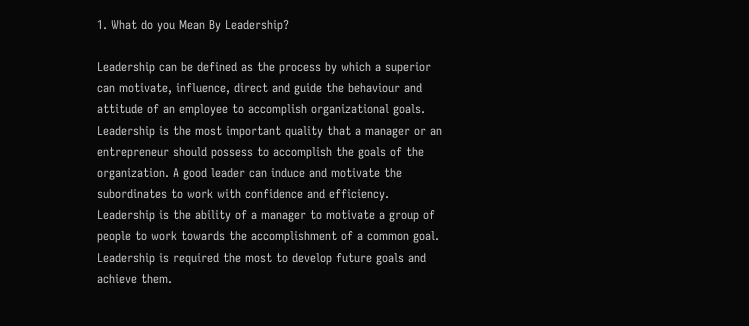1. What do you Mean By Leadership?

Leadership can be defined as the process by which a superior can motivate, influence, direct and guide the behaviour and attitude of an employee to accomplish organizational goals. Leadership is the most important quality that a manager or an entrepreneur should possess to accomplish the goals of the organization. A good leader can induce and motivate the subordinates to work with confidence and efficiency.  Leadership is the ability of a manager to motivate a group of people to work towards the accomplishment of a common goal. Leadership is required the most to develop future goals and achieve them.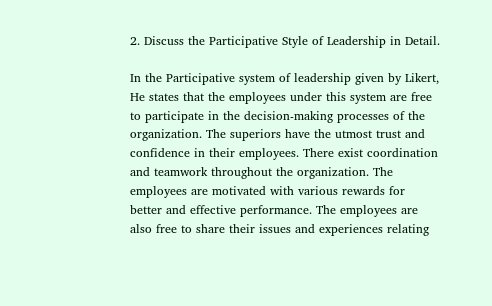2. Discuss the Participative Style of Leadership in Detail.

In the Participative system of leadership given by Likert, He states that the employees under this system are free to participate in the decision-making processes of the organization. The superiors have the utmost trust and confidence in their employees. There exist coordination and teamwork throughout the organization. The employees are motivated with various rewards for better and effective performance. The employees are also free to share their issues and experiences relating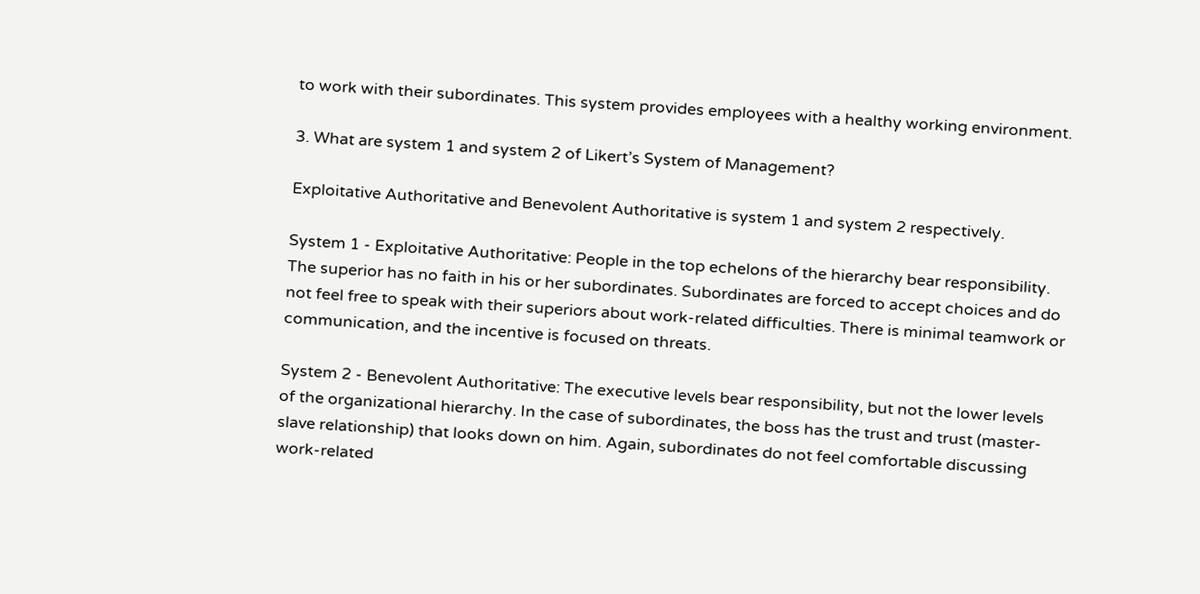to work with their subordinates. This system provides employees with a healthy working environment.

3. What are system 1 and system 2 of Likert’s System of Management?

Exploitative Authoritative and Benevolent Authoritative is system 1 and system 2 respectively.

System 1 - Exploitative Authoritative: People in the top echelons of the hierarchy bear responsibility. The superior has no faith in his or her subordinates. Subordinates are forced to accept choices and do not feel free to speak with their superiors about work-related difficulties. There is minimal teamwork or communication, and the incentive is focused on threats.

System 2 - Benevolent Authoritative: The executive levels bear responsibility, but not the lower levels of the organizational hierarchy. In the case of subordinates, the boss has the trust and trust (master-slave relationship) that looks down on him. Again, subordinates do not feel comfortable discussing work-related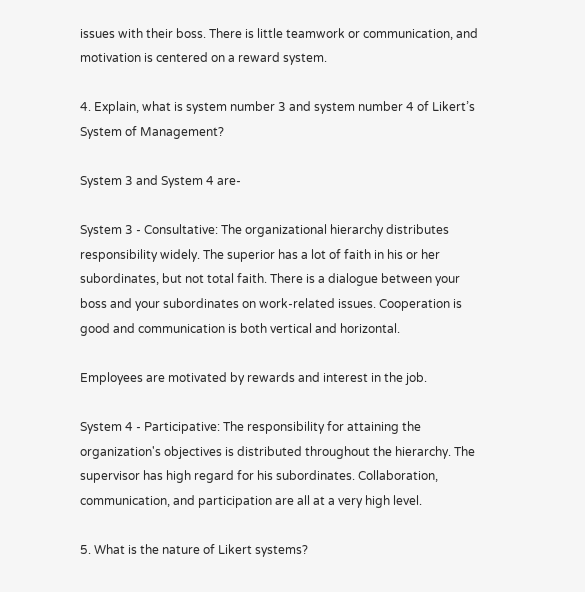issues with their boss. There is little teamwork or communication, and motivation is centered on a reward system.

4. Explain, what is system number 3 and system number 4 of Likert’s System of Management?

System 3 and System 4 are-

System 3 - Consultative: The organizational hierarchy distributes responsibility widely. The superior has a lot of faith in his or her subordinates, but not total faith. There is a dialogue between your boss and your subordinates on work-related issues. Cooperation is good and communication is both vertical and horizontal.

Employees are motivated by rewards and interest in the job.

System 4 - Participative: The responsibility for attaining the organization's objectives is distributed throughout the hierarchy. The supervisor has high regard for his subordinates. Collaboration, communication, and participation are all at a very high level.

5. What is the nature of Likert systems?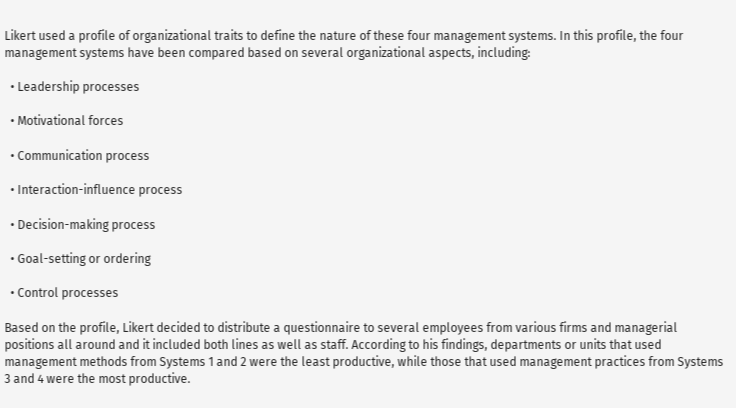Likert used a profile of organizational traits to define the nature of these four management systems. In this profile, the four management systems have been compared based on several organizational aspects, including:

  • Leadership processes

  • Motivational forces

  • Communication process

  • Interaction-influence process

  • Decision-making process

  • Goal-setting or ordering

  • Control processes

Based on the profile, Likert decided to distribute a questionnaire to several employees from various firms and managerial positions all around and it included both lines as well as staff. According to his findings, departments or units that used management methods from Systems 1 and 2 were the least productive, while those that used management practices from Systems 3 and 4 were the most productive.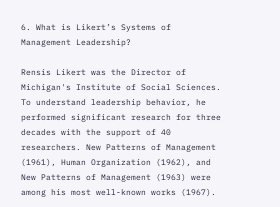6. What is Likert’s Systems of Management Leadership?

Rensis Likert was the Director of Michigan's Institute of Social Sciences. To understand leadership behavior, he performed significant research for three decades with the support of 40 researchers. New Patterns of Management (1961), Human Organization (1962), and New Patterns of Management (1963) were among his most well-known works (1967).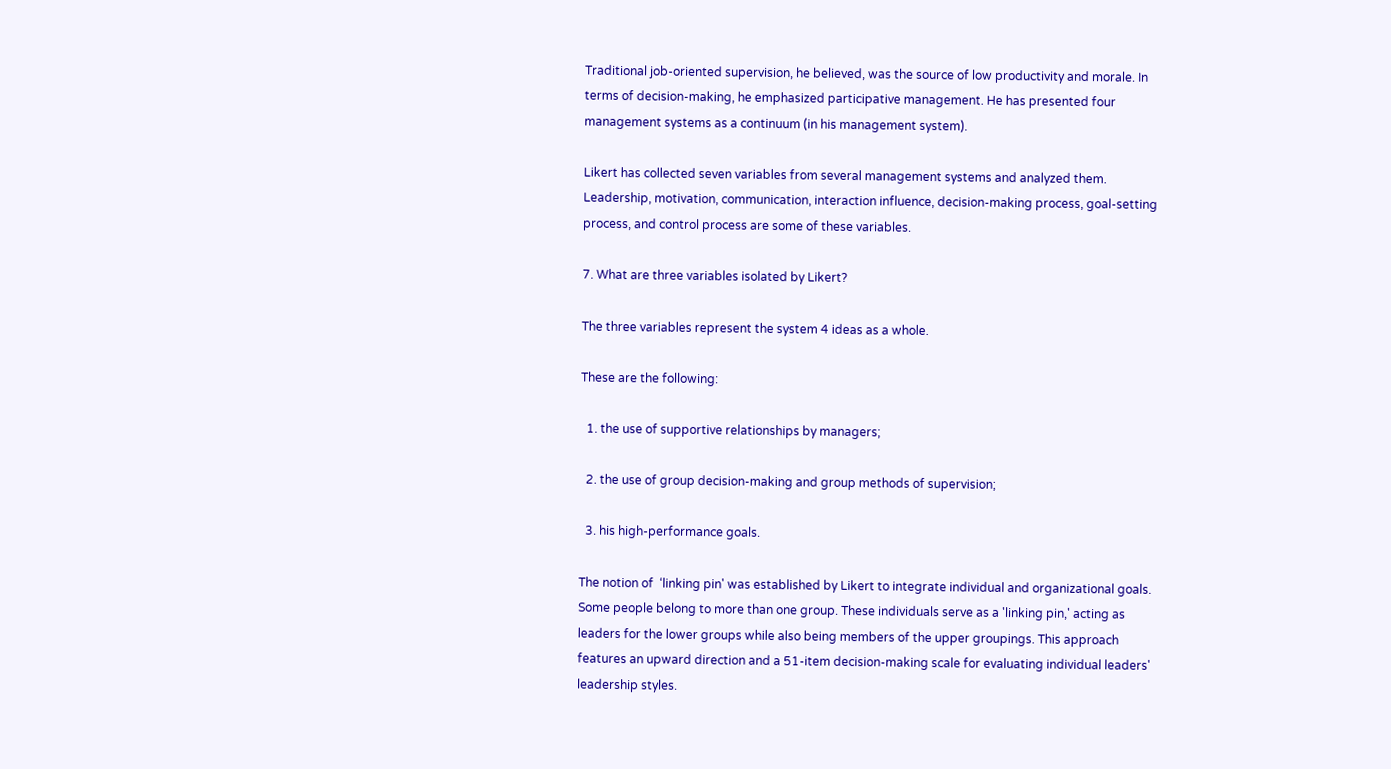Traditional job-oriented supervision, he believed, was the source of low productivity and morale. In terms of decision-making, he emphasized participative management. He has presented four management systems as a continuum (in his management system).

Likert has collected seven variables from several management systems and analyzed them. Leadership, motivation, communication, interaction influence, decision-making process, goal-setting process, and control process are some of these variables.

7. What are three variables isolated by Likert?

The three variables represent the system 4 ideas as a whole.

These are the following:

  1. the use of supportive relationships by managers;

  2. the use of group decision-making and group methods of supervision;

  3. his high-performance goals.

The notion of  ‘linking pin' was established by Likert to integrate individual and organizational goals. Some people belong to more than one group. These individuals serve as a 'linking pin,' acting as leaders for the lower groups while also being members of the upper groupings. This approach features an upward direction and a 51-item decision-making scale for evaluating individual leaders' leadership styles.